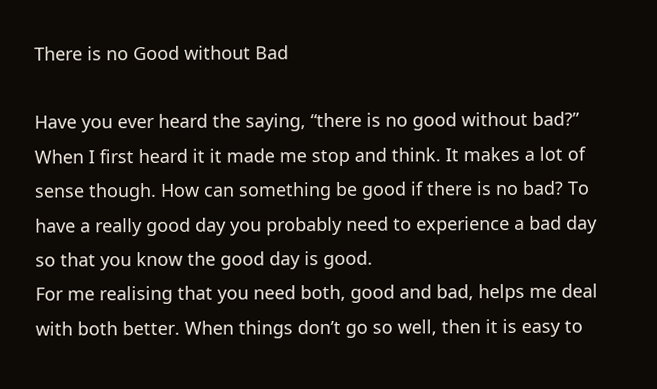There is no Good without Bad

Have you ever heard the saying, “there is no good without bad?” When I first heard it it made me stop and think. It makes a lot of sense though. How can something be good if there is no bad? To have a really good day you probably need to experience a bad day so that you know the good day is good.
For me realising that you need both, good and bad, helps me deal with both better. When things don’t go so well, then it is easy to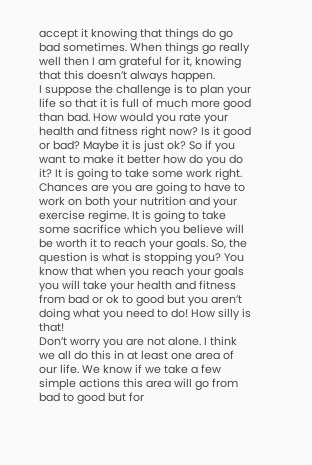accept it knowing that things do go bad sometimes. When things go really well then I am grateful for it, knowing that this doesn’t always happen.
I suppose the challenge is to plan your life so that it is full of much more good than bad. How would you rate your health and fitness right now? Is it good or bad? Maybe it is just ok? So if you want to make it better how do you do it? It is going to take some work right. Chances are you are going to have to work on both your nutrition and your exercise regime. It is going to take some sacrifice which you believe will be worth it to reach your goals. So, the question is what is stopping you? You know that when you reach your goals you will take your health and fitness from bad or ok to good but you aren’t doing what you need to do! How silly is that!
Don’t worry you are not alone. I think we all do this in at least one area of our life. We know if we take a few simple actions this area will go from bad to good but for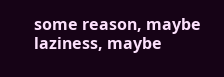some reason, maybe laziness, maybe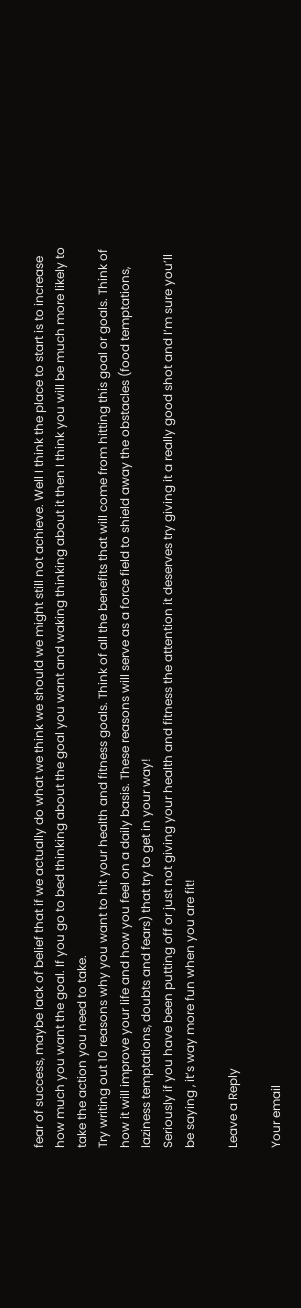fear of success, maybe lack of belief that if we actually do what we think we should we might still not achieve. Well I think the place to start is to increase how much you want the goal. If you go to bed thinking about the goal you want and waking thinking about it then I think you will be much more likely to take the action you need to take.
Try writing out 10 reasons why you want to hit your health and fitness goals. Think of all the benefits that will come from hitting this goal or goals. Think of how it will improve your life and how you feel on a daily basis. These reasons will serve as a force field to shield away the obstacles (food temptations, laziness temptations, doubts and fears) that try to get in your way!
Seriously if you have been putting off or just not giving your health and fitness the attention it deserves try giving it a really good shot and I’m sure you’ll be saying , it’s way more fun when you are fit!

Leave a Reply

Your email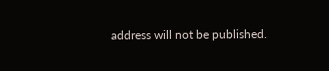address will not be published.